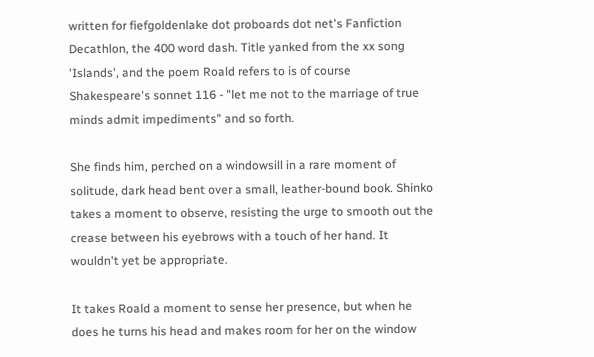written for fiefgoldenlake dot proboards dot net's Fanfiction Decathlon, the 400 word dash. Title yanked from the xx song 'Islands', and the poem Roald refers to is of course Shakespeare's sonnet 116 - "let me not to the marriage of true minds admit impediments" and so forth.

She finds him, perched on a windowsill in a rare moment of solitude, dark head bent over a small, leather-bound book. Shinko takes a moment to observe, resisting the urge to smooth out the crease between his eyebrows with a touch of her hand. It wouldn't yet be appropriate.

It takes Roald a moment to sense her presence, but when he does he turns his head and makes room for her on the window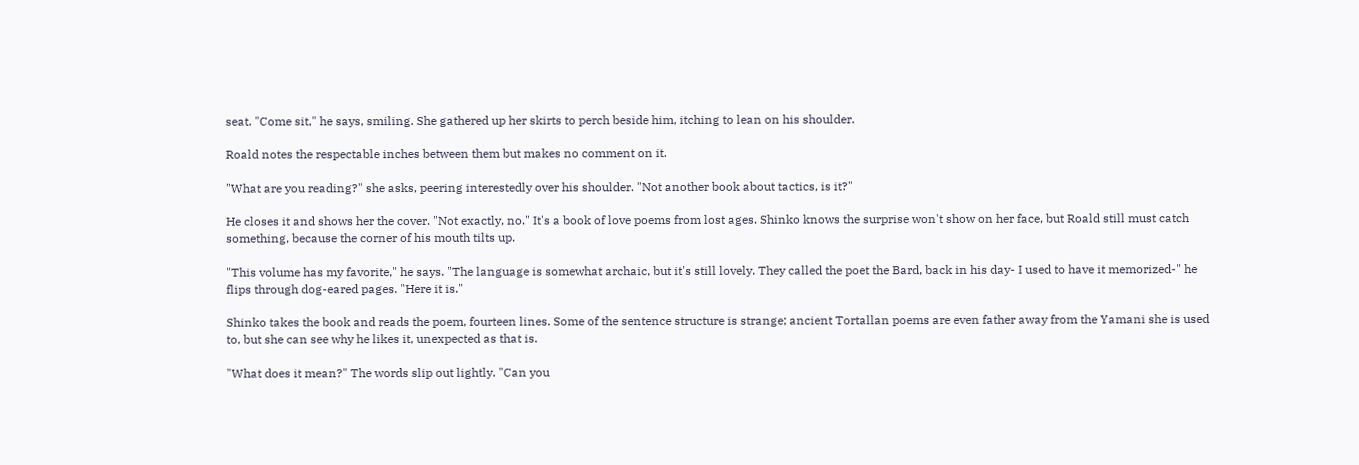seat. "Come sit," he says, smiling. She gathered up her skirts to perch beside him, itching to lean on his shoulder.

Roald notes the respectable inches between them but makes no comment on it.

"What are you reading?" she asks, peering interestedly over his shoulder. "Not another book about tactics, is it?"

He closes it and shows her the cover. "Not exactly, no." It's a book of love poems from lost ages. Shinko knows the surprise won't show on her face, but Roald still must catch something, because the corner of his mouth tilts up.

"This volume has my favorite," he says. "The language is somewhat archaic, but it's still lovely. They called the poet the Bard, back in his day- I used to have it memorized-" he flips through dog-eared pages. "Here it is."

Shinko takes the book and reads the poem, fourteen lines. Some of the sentence structure is strange; ancient Tortallan poems are even father away from the Yamani she is used to, but she can see why he likes it, unexpected as that is.

"What does it mean?" The words slip out lightly. "Can you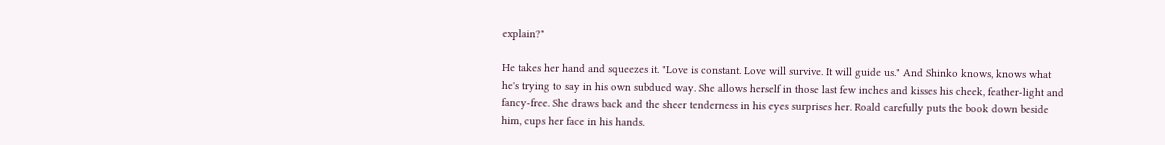explain?"

He takes her hand and squeezes it. "Love is constant. Love will survive. It will guide us." And Shinko knows, knows what he's trying to say in his own subdued way. She allows herself in those last few inches and kisses his cheek, feather-light and fancy-free. She draws back and the sheer tenderness in his eyes surprises her. Roald carefully puts the book down beside him, cups her face in his hands.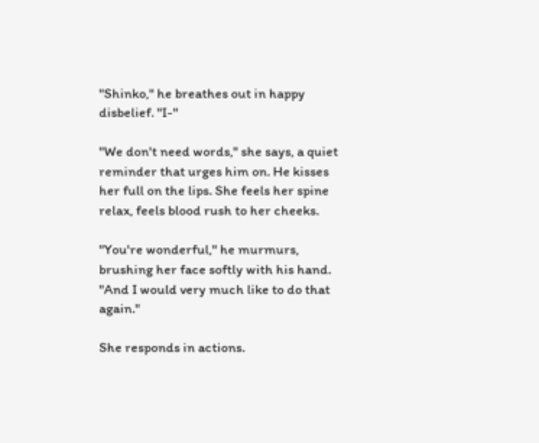"Shinko," he breathes out in happy disbelief. "I-"

"We don't need words," she says, a quiet reminder that urges him on. He kisses her full on the lips. She feels her spine relax, feels blood rush to her cheeks.

"You're wonderful," he murmurs, brushing her face softly with his hand. "And I would very much like to do that again."

She responds in actions.